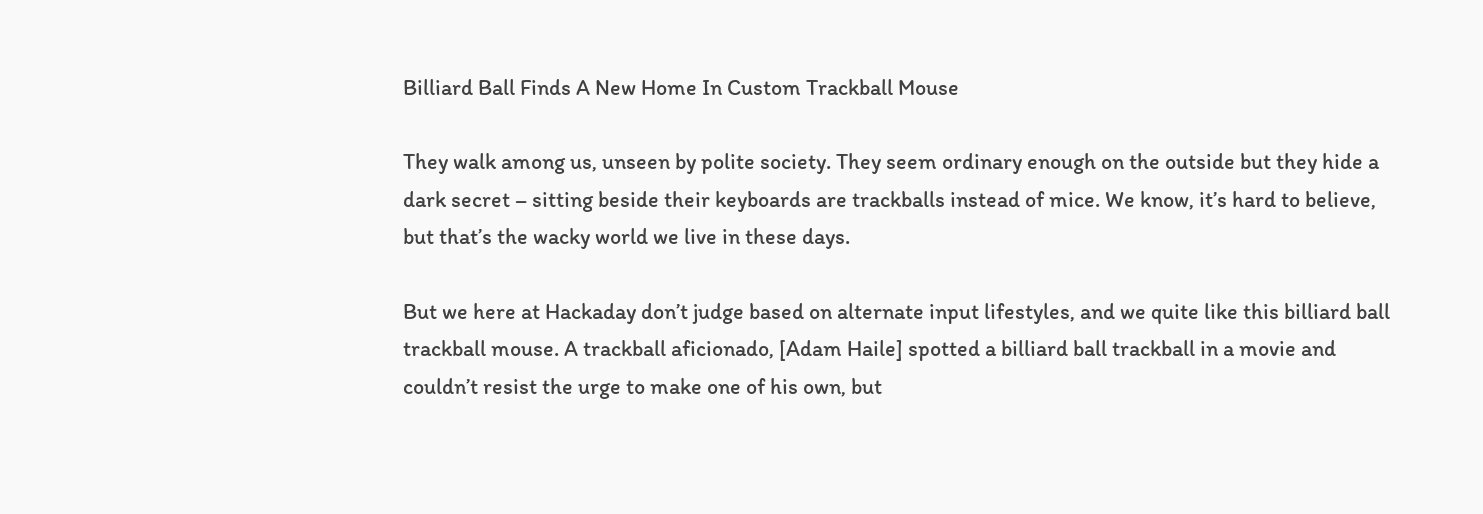Billiard Ball Finds A New Home In Custom Trackball Mouse

They walk among us, unseen by polite society. They seem ordinary enough on the outside but they hide a dark secret – sitting beside their keyboards are trackballs instead of mice. We know, it’s hard to believe, but that’s the wacky world we live in these days.

But we here at Hackaday don’t judge based on alternate input lifestyles, and we quite like this billiard ball trackball mouse. A trackball aficionado, [Adam Haile] spotted a billiard ball trackball in a movie and couldn’t resist the urge to make one of his own, but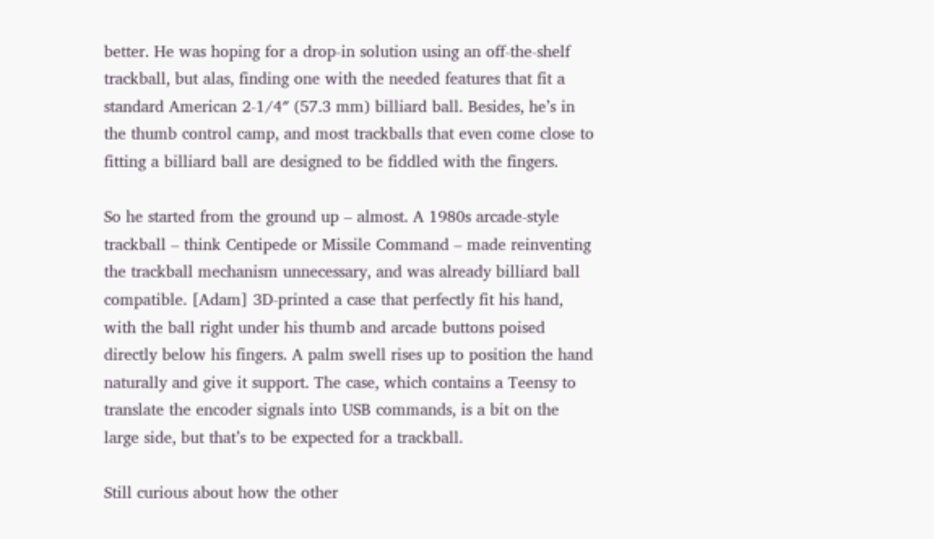better. He was hoping for a drop-in solution using an off-the-shelf trackball, but alas, finding one with the needed features that fit a standard American 2-1/4″ (57.3 mm) billiard ball. Besides, he’s in the thumb control camp, and most trackballs that even come close to fitting a billiard ball are designed to be fiddled with the fingers.

So he started from the ground up – almost. A 1980s arcade-style trackball – think Centipede or Missile Command – made reinventing the trackball mechanism unnecessary, and was already billiard ball compatible. [Adam] 3D-printed a case that perfectly fit his hand, with the ball right under his thumb and arcade buttons poised directly below his fingers. A palm swell rises up to position the hand naturally and give it support. The case, which contains a Teensy to translate the encoder signals into USB commands, is a bit on the large side, but that’s to be expected for a trackball.

Still curious about how the other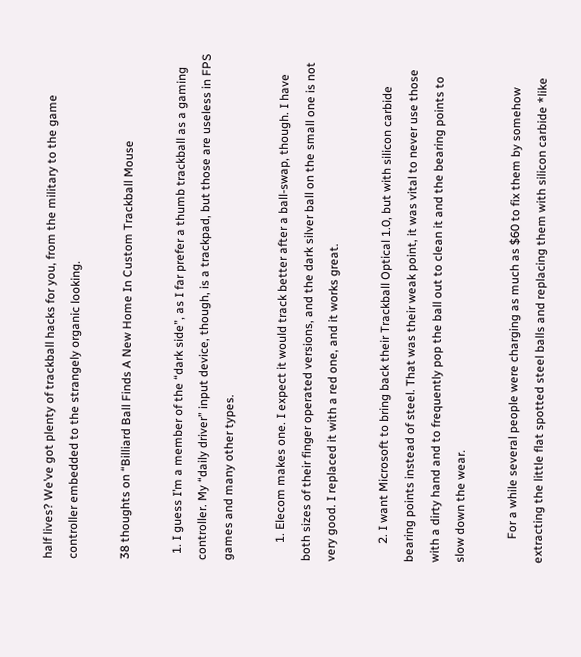half lives? We’ve got plenty of trackball hacks for you, from the military to the game controller embedded to the strangely organic looking.

38 thoughts on “Billiard Ball Finds A New Home In Custom Trackball Mouse

  1. I guess I’m a member of the “dark side”, as I far prefer a thumb trackball as a gaming controller. My “daily driver” input device, though, is a trackpad, but those are useless in FPS games and many other types.

      1. Elecom makes one. I expect it would track better after a ball-swap, though. I have both sizes of their finger operated versions, and the dark silver ball on the small one is not very good. I replaced it with a red one, and it works great.

      2. I want Microsoft to bring back their Trackball Optical 1.0, but with silicon carbide bearing points instead of steel. That was their weak point, it was vital to never use those with a dirty hand and to frequently pop the ball out to clean it and the bearing points to slow down the wear.

        For a while several people were charging as much as $60 to fix them by somehow extracting the little flat spotted steel balls and replacing them with silicon carbide *like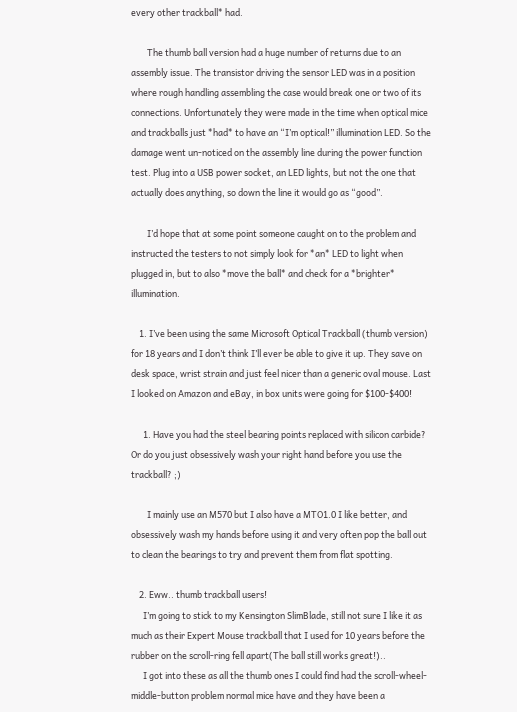every other trackball* had.

        The thumb ball version had a huge number of returns due to an assembly issue. The transistor driving the sensor LED was in a position where rough handling assembling the case would break one or two of its connections. Unfortunately they were made in the time when optical mice and trackballs just *had* to have an “I’m optical!” illumination LED. So the damage went un-noticed on the assembly line during the power function test. Plug into a USB power socket, an LED lights, but not the one that actually does anything, so down the line it would go as “good”.

        I’d hope that at some point someone caught on to the problem and instructed the testers to not simply look for *an* LED to light when plugged in, but to also *move the ball* and check for a *brighter* illumination.

    1. I’ve been using the same Microsoft Optical Trackball (thumb version) for 18 years and I don’t think I’ll ever be able to give it up. They save on desk space, wrist strain and just feel nicer than a generic oval mouse. Last I looked on Amazon and eBay, in box units were going for $100-$400!

      1. Have you had the steel bearing points replaced with silicon carbide? Or do you just obsessively wash your right hand before you use the trackball? ;)

        I mainly use an M570 but I also have a MTO1.0 I like better, and obsessively wash my hands before using it and very often pop the ball out to clean the bearings to try and prevent them from flat spotting.

    2. Eww.. thumb trackball users!
      I’m going to stick to my Kensington SlimBlade, still not sure I like it as much as their Expert Mouse trackball that I used for 10 years before the rubber on the scroll-ring fell apart(The ball still works great!)..
      I got into these as all the thumb ones I could find had the scroll-wheel-middle-button problem normal mice have and they have been a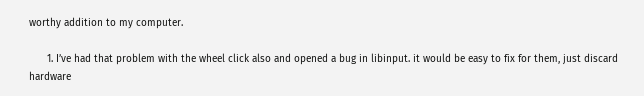worthy addition to my computer.

      1. I’ve had that problem with the wheel click also and opened a bug in libinput. it would be easy to fix for them, just discard hardware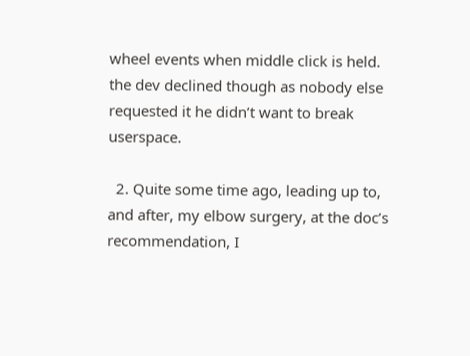wheel events when middle click is held. the dev declined though as nobody else requested it he didn’t want to break userspace.

  2. Quite some time ago, leading up to, and after, my elbow surgery, at the doc’s recommendation, I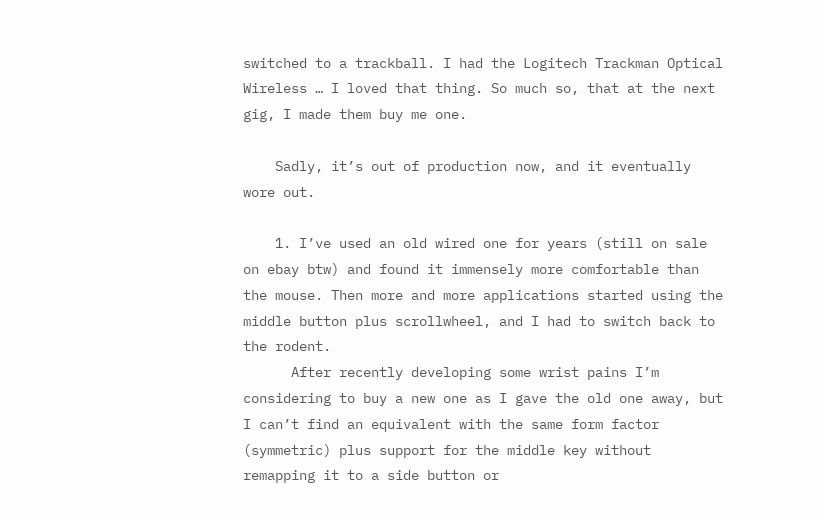switched to a trackball. I had the Logitech Trackman Optical Wireless … I loved that thing. So much so, that at the next gig, I made them buy me one.

    Sadly, it’s out of production now, and it eventually wore out.

    1. I’ve used an old wired one for years (still on sale on ebay btw) and found it immensely more comfortable than the mouse. Then more and more applications started using the middle button plus scrollwheel, and I had to switch back to the rodent.
      After recently developing some wrist pains I’m considering to buy a new one as I gave the old one away, but I can’t find an equivalent with the same form factor (symmetric) plus support for the middle key without remapping it to a side button or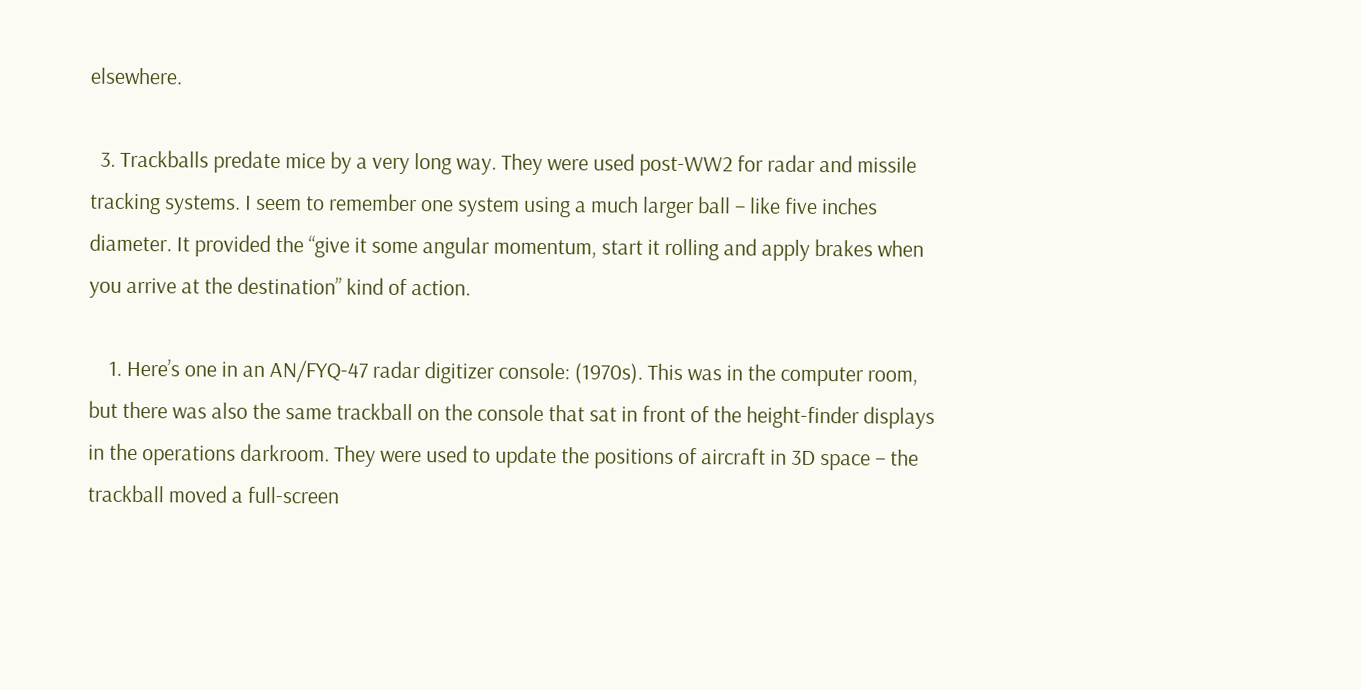elsewhere.

  3. Trackballs predate mice by a very long way. They were used post-WW2 for radar and missile tracking systems. I seem to remember one system using a much larger ball – like five inches diameter. It provided the “give it some angular momentum, start it rolling and apply brakes when you arrive at the destination” kind of action.

    1. Here’s one in an AN/FYQ-47 radar digitizer console: (1970s). This was in the computer room, but there was also the same trackball on the console that sat in front of the height-finder displays in the operations darkroom. They were used to update the positions of aircraft in 3D space – the trackball moved a full-screen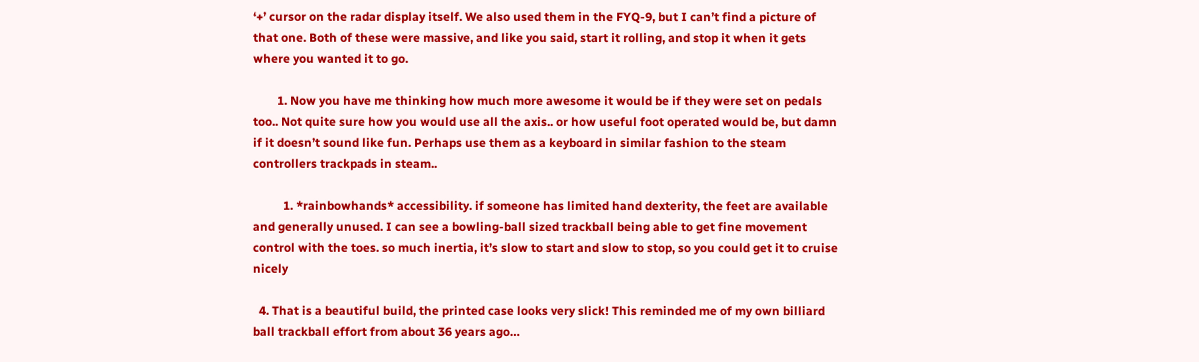‘+’ cursor on the radar display itself. We also used them in the FYQ-9, but I can’t find a picture of that one. Both of these were massive, and like you said, start it rolling, and stop it when it gets where you wanted it to go.

        1. Now you have me thinking how much more awesome it would be if they were set on pedals too.. Not quite sure how you would use all the axis.. or how useful foot operated would be, but damn if it doesn’t sound like fun. Perhaps use them as a keyboard in similar fashion to the steam controllers trackpads in steam..

          1. *rainbowhands* accessibility. if someone has limited hand dexterity, the feet are available and generally unused. I can see a bowling-ball sized trackball being able to get fine movement control with the toes. so much inertia, it’s slow to start and slow to stop, so you could get it to cruise nicely

  4. That is a beautiful build, the printed case looks very slick! This reminded me of my own billiard ball trackball effort from about 36 years ago…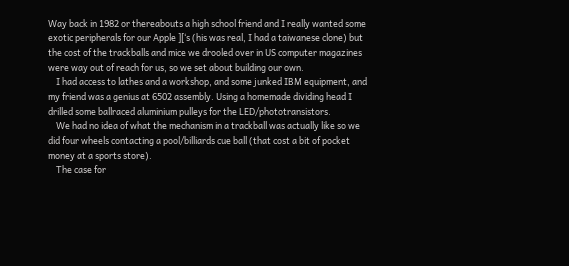Way back in 1982 or thereabouts a high school friend and I really wanted some exotic peripherals for our Apple ][‘s (his was real, I had a taiwanese clone) but the cost of the trackballs and mice we drooled over in US computer magazines were way out of reach for us, so we set about building our own.
    I had access to lathes and a workshop, and some junked IBM equipment, and my friend was a genius at 6502 assembly. Using a homemade dividing head I drilled some ballraced aluminium pulleys for the LED/phototransistors.
    We had no idea of what the mechanism in a trackball was actually like so we did four wheels contacting a pool/billiards cue ball (that cost a bit of pocket money at a sports store).
    The case for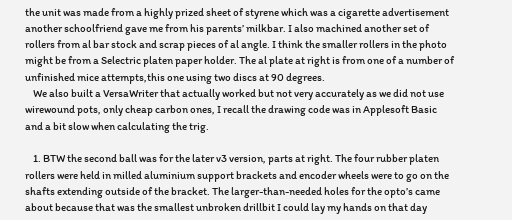the unit was made from a highly prized sheet of styrene which was a cigarette advertisement another schoolfriend gave me from his parents’ milkbar. I also machined another set of rollers from al bar stock and scrap pieces of al angle. I think the smaller rollers in the photo might be from a Selectric platen paper holder. The al plate at right is from one of a number of unfinished mice attempts,this one using two discs at 90 degrees.
    We also built a VersaWriter that actually worked but not very accurately as we did not use wirewound pots, only cheap carbon ones, I recall the drawing code was in Applesoft Basic and a bit slow when calculating the trig.

    1. BTW the second ball was for the later v3 version, parts at right. The four rubber platen rollers were held in milled aluminium support brackets and encoder wheels were to go on the shafts extending outside of the bracket. The larger-than-needed holes for the opto’s came about because that was the smallest unbroken drillbit I could lay my hands on that day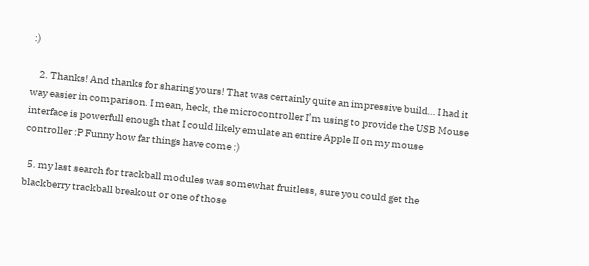:)

    2. Thanks! And thanks for sharing yours! That was certainly quite an impressive build… I had it way easier in comparison. I mean, heck, the microcontroller I’m using to provide the USB Mouse interface is powerfull enough that I could likely emulate an entire Apple II on my mouse controller :P Funny how far things have come :)

  5. my last search for trackball modules was somewhat fruitless, sure you could get the blackberry trackball breakout or one of those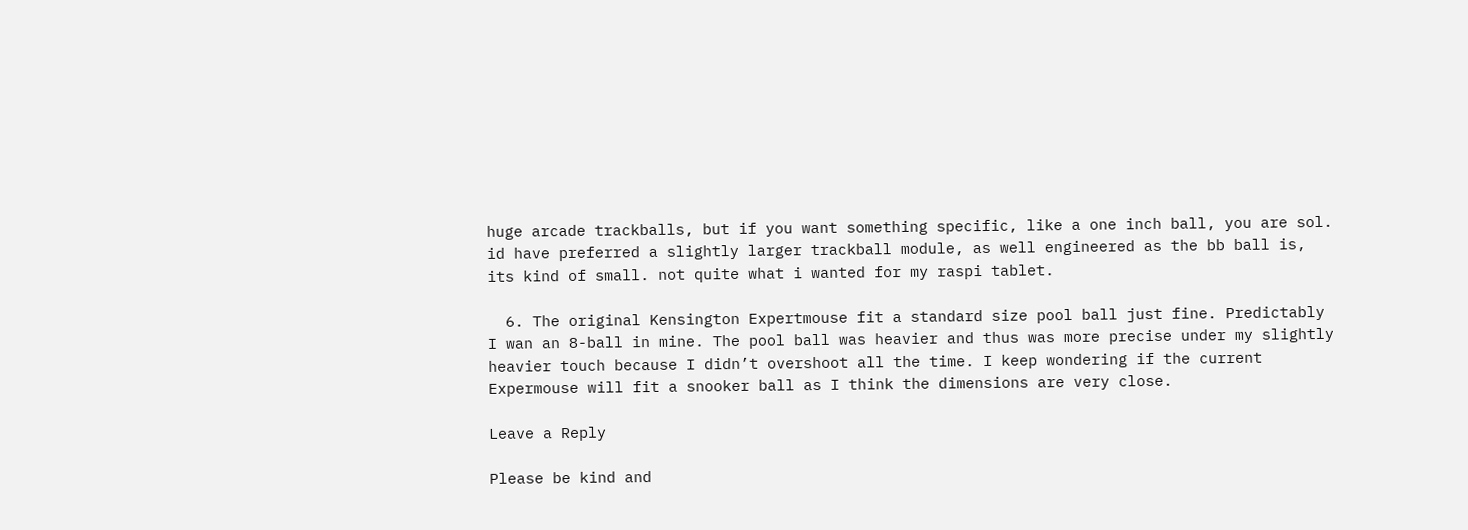huge arcade trackballs, but if you want something specific, like a one inch ball, you are sol. id have preferred a slightly larger trackball module, as well engineered as the bb ball is, its kind of small. not quite what i wanted for my raspi tablet.

  6. The original Kensington Expertmouse fit a standard size pool ball just fine. Predictably I wan an 8-ball in mine. The pool ball was heavier and thus was more precise under my slightly heavier touch because I didn’t overshoot all the time. I keep wondering if the current Expermouse will fit a snooker ball as I think the dimensions are very close.

Leave a Reply

Please be kind and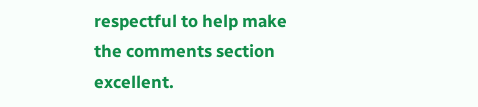respectful to help make the comments section excellent.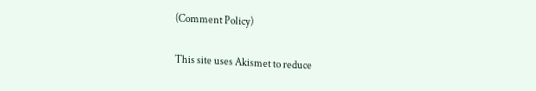(Comment Policy)

This site uses Akismet to reduce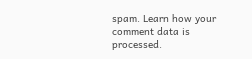spam. Learn how your comment data is processed.